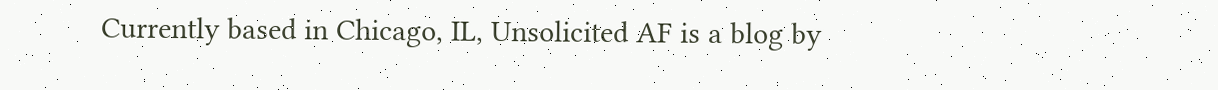Currently based in Chicago, IL, Unsolicited AF is a blog by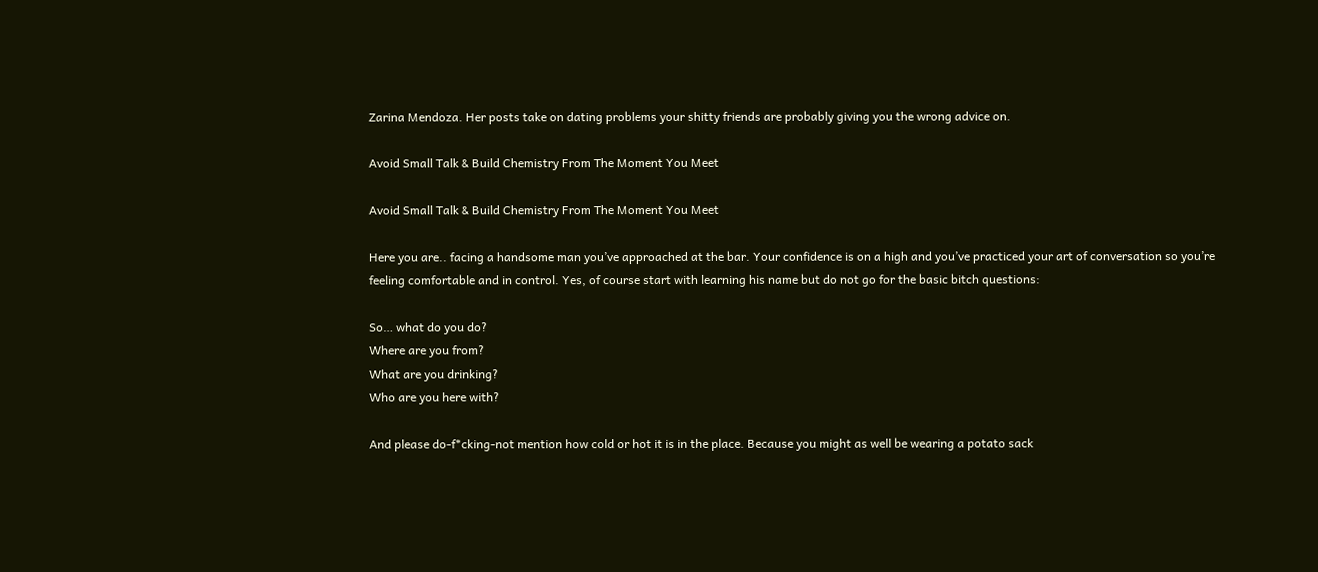Zarina Mendoza. Her posts take on dating problems your shitty friends are probably giving you the wrong advice on.

Avoid Small Talk & Build Chemistry From The Moment You Meet

Avoid Small Talk & Build Chemistry From The Moment You Meet

Here you are.. facing a handsome man you’ve approached at the bar. Your confidence is on a high and you’ve practiced your art of conversation so you’re feeling comfortable and in control. Yes, of course start with learning his name but do not go for the basic bitch questions:

So… what do you do?
Where are you from?
What are you drinking?
Who are you here with?

And please do-f*cking-not mention how cold or hot it is in the place. Because you might as well be wearing a potato sack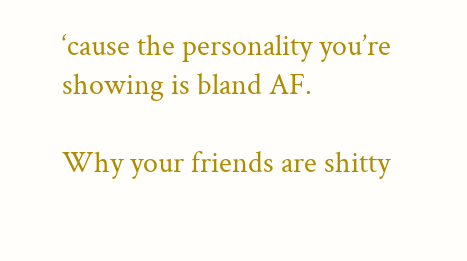‘cause the personality you’re showing is bland AF.

Why your friends are shitty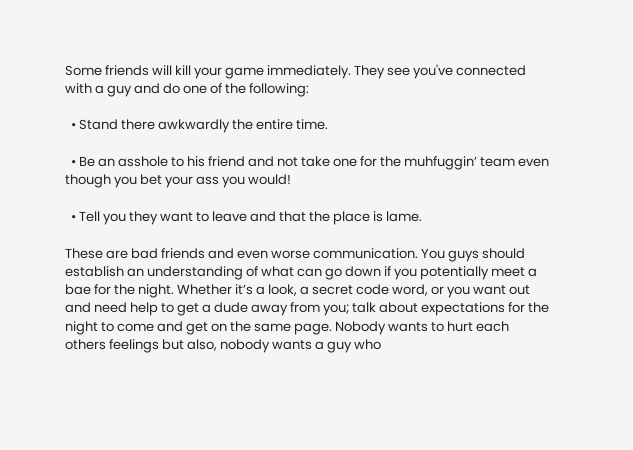Some friends will kill your game immediately. They see you've connected with a guy and do one of the following:

  • Stand there awkwardly the entire time.

  • Be an asshole to his friend and not take one for the muhfuggin’ team even though you bet your ass you would!

  • Tell you they want to leave and that the place is lame.

These are bad friends and even worse communication. You guys should establish an understanding of what can go down if you potentially meet a bae for the night. Whether it’s a look, a secret code word, or you want out and need help to get a dude away from you; talk about expectations for the night to come and get on the same page. Nobody wants to hurt each others feelings but also, nobody wants a guy who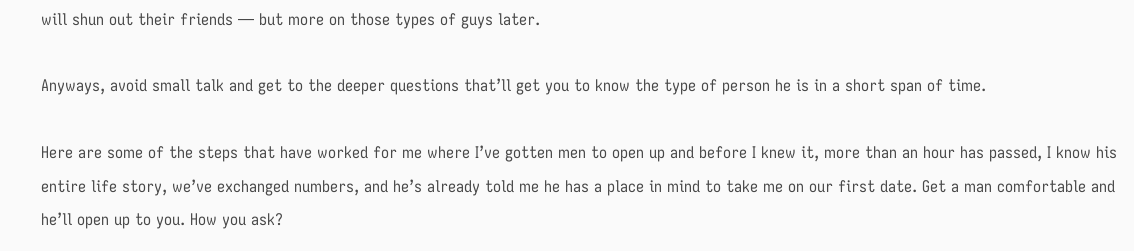will shun out their friends — but more on those types of guys later.

Anyways, avoid small talk and get to the deeper questions that’ll get you to know the type of person he is in a short span of time.

Here are some of the steps that have worked for me where I’ve gotten men to open up and before I knew it, more than an hour has passed, I know his entire life story, we’ve exchanged numbers, and he’s already told me he has a place in mind to take me on our first date. Get a man comfortable and he’ll open up to you. How you ask?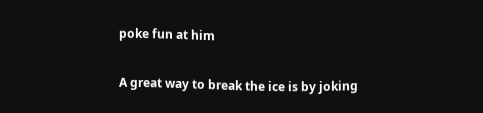poke fun at him

A great way to break the ice is by joking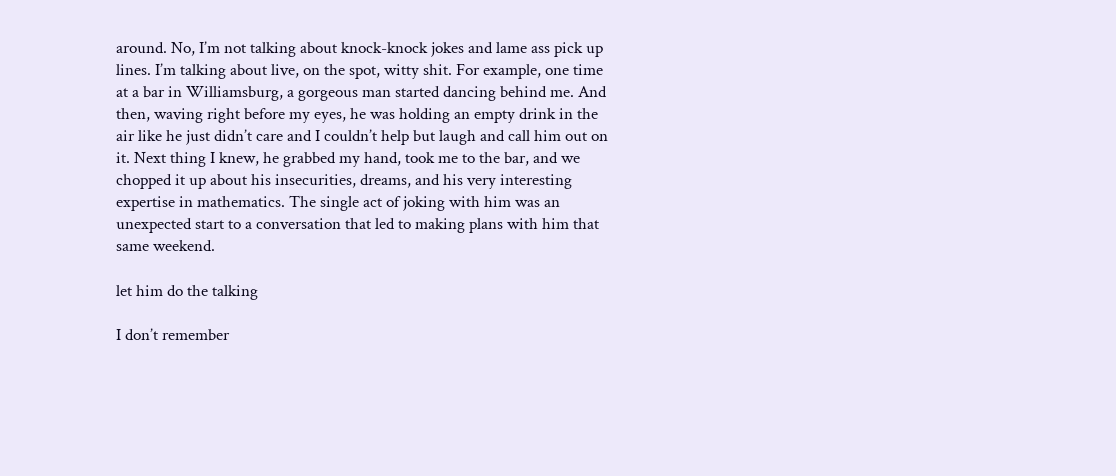around. No, I’m not talking about knock-knock jokes and lame ass pick up lines. I’m talking about live, on the spot, witty shit. For example, one time at a bar in Williamsburg, a gorgeous man started dancing behind me. And then, waving right before my eyes, he was holding an empty drink in the air like he just didn’t care and I couldn’t help but laugh and call him out on it. Next thing I knew, he grabbed my hand, took me to the bar, and we chopped it up about his insecurities, dreams, and his very interesting expertise in mathematics. The single act of joking with him was an unexpected start to a conversation that led to making plans with him that same weekend.

let him do the talking

I don’t remember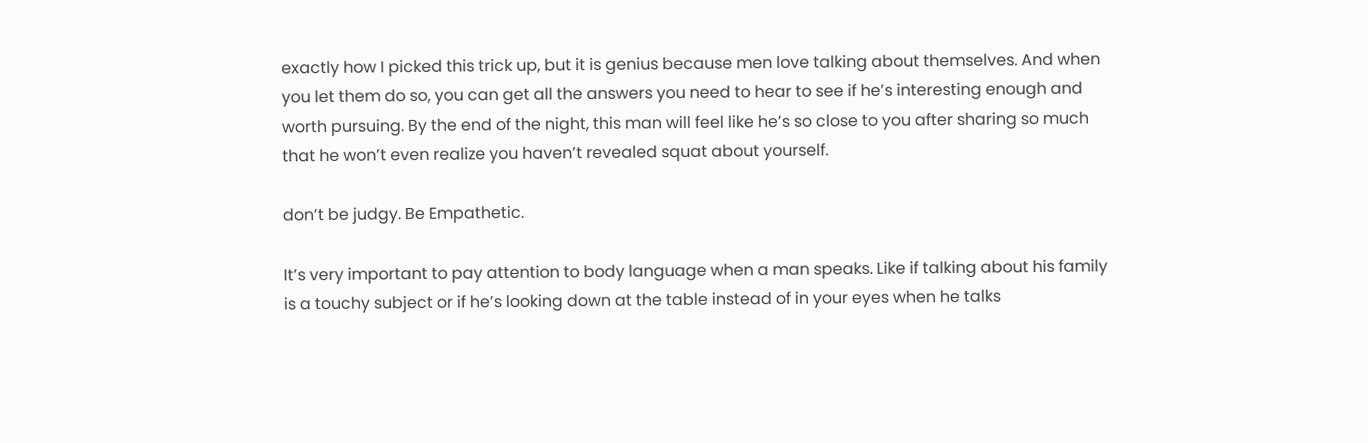exactly how I picked this trick up, but it is genius because men love talking about themselves. And when you let them do so, you can get all the answers you need to hear to see if he’s interesting enough and worth pursuing. By the end of the night, this man will feel like he’s so close to you after sharing so much that he won’t even realize you haven’t revealed squat about yourself.

don’t be judgy. Be Empathetic.

It’s very important to pay attention to body language when a man speaks. Like if talking about his family is a touchy subject or if he’s looking down at the table instead of in your eyes when he talks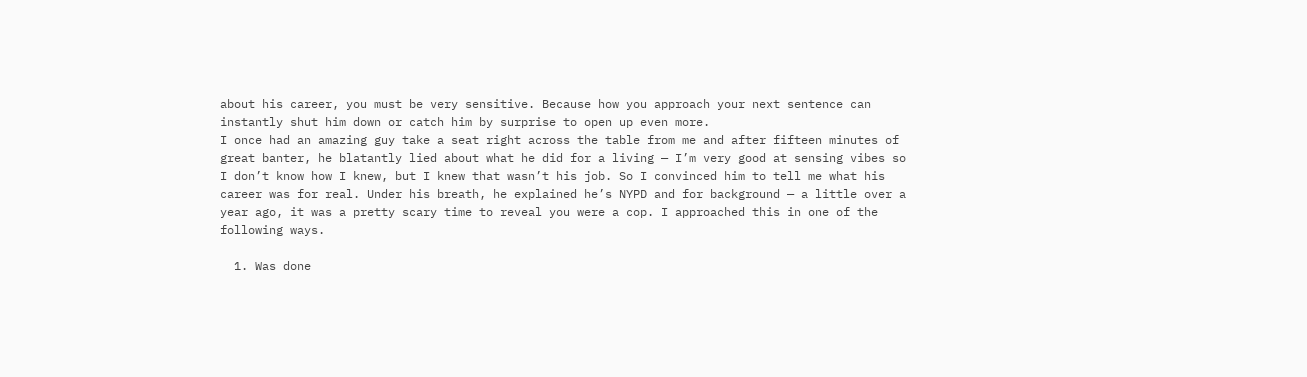about his career, you must be very sensitive. Because how you approach your next sentence can instantly shut him down or catch him by surprise to open up even more.
I once had an amazing guy take a seat right across the table from me and after fifteen minutes of great banter, he blatantly lied about what he did for a living — I’m very good at sensing vibes so I don’t know how I knew, but I knew that wasn’t his job. So I convinced him to tell me what his career was for real. Under his breath, he explained he’s NYPD and for background — a little over a year ago, it was a pretty scary time to reveal you were a cop. I approached this in one of the following ways.

  1. Was done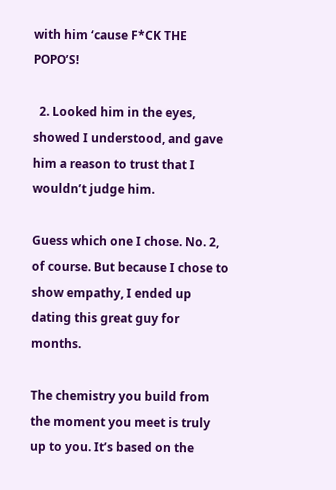with him ‘cause F*CK THE POPO’S!

  2. Looked him in the eyes, showed I understood, and gave him a reason to trust that I wouldn’t judge him.

Guess which one I chose. No. 2, of course. But because I chose to show empathy, I ended up dating this great guy for months.

The chemistry you build from the moment you meet is truly up to you. It’s based on the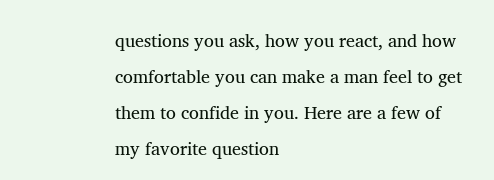questions you ask, how you react, and how comfortable you can make a man feel to get them to confide in you. Here are a few of my favorite question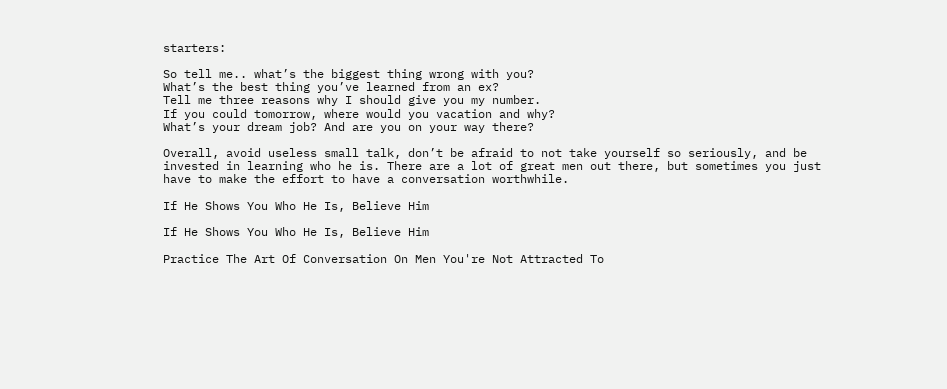starters:

So tell me.. what’s the biggest thing wrong with you?
What’s the best thing you’ve learned from an ex?
Tell me three reasons why I should give you my number.
If you could tomorrow, where would you vacation and why?
What’s your dream job? And are you on your way there?

Overall, avoid useless small talk, don’t be afraid to not take yourself so seriously, and be invested in learning who he is. There are a lot of great men out there, but sometimes you just have to make the effort to have a conversation worthwhile.

If He Shows You Who He Is, Believe Him

If He Shows You Who He Is, Believe Him

Practice The Art Of Conversation On Men You're Not Attracted To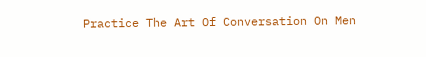Practice The Art Of Conversation On Men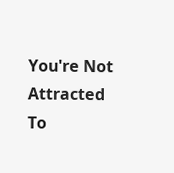You're Not Attracted To